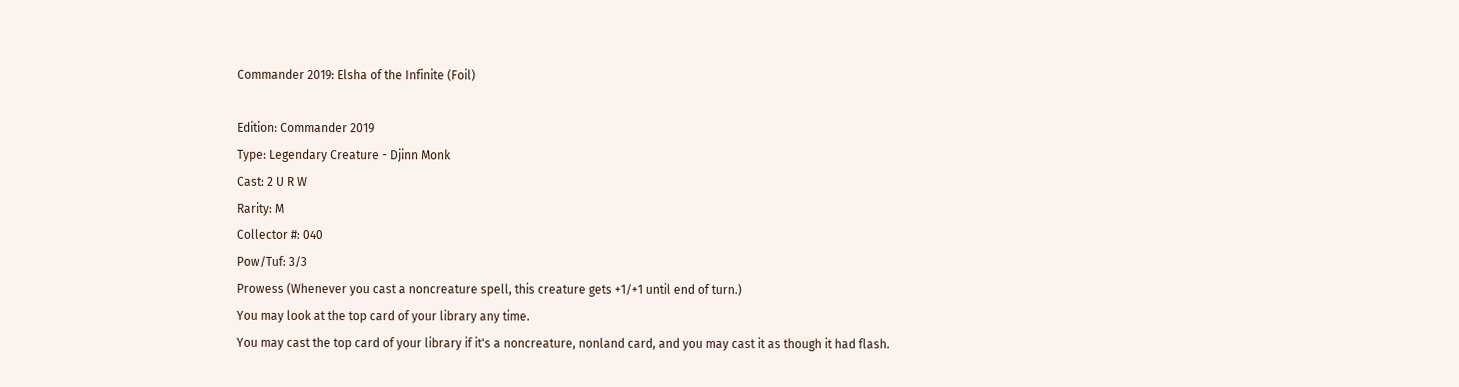Commander 2019: Elsha of the Infinite (Foil)

Edition: Commander 2019
Type: Legendary Creature - Djinn Monk
Cast: 2 U R W
Rarity: M
Collector #: 040
Pow/Tuf: 3/3
Prowess (Whenever you cast a noncreature spell, this creature gets +1/+1 until end of turn.)
You may look at the top card of your library any time.
You may cast the top card of your library if it's a noncreature, nonland card, and you may cast it as though it had flash.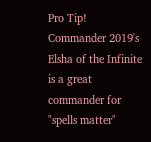Pro Tip!
Commander 2019's Elsha of the Infinite is a great commander for "spells matter"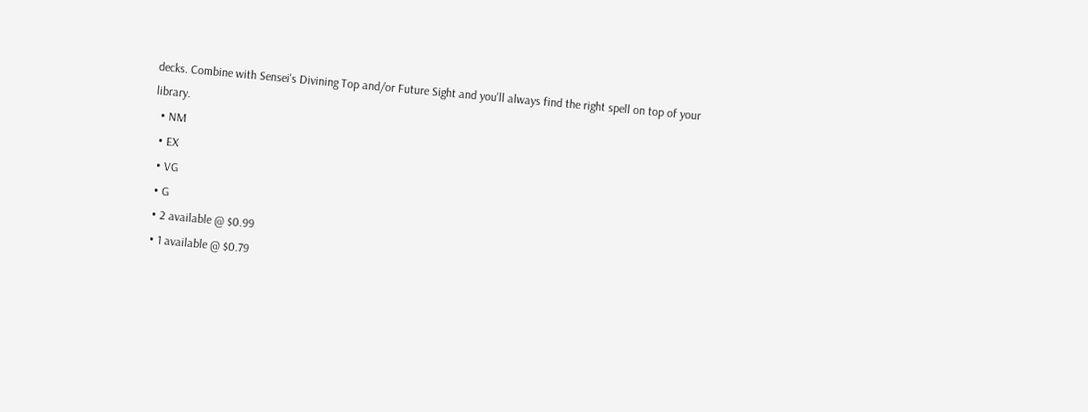decks. Combine with Sensei's Divining Top and/or Future Sight and you'll always find the right spell on top of your library.
  • NM
  • EX
  • VG
  • G
  • 2 available @ $0.99
  • 1 available @ $0.79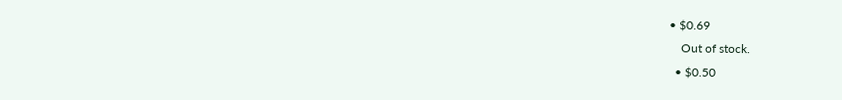• $0.69
    Out of stock.
  • $0.50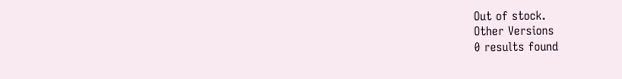Out of stock.
Other Versions
0 results found